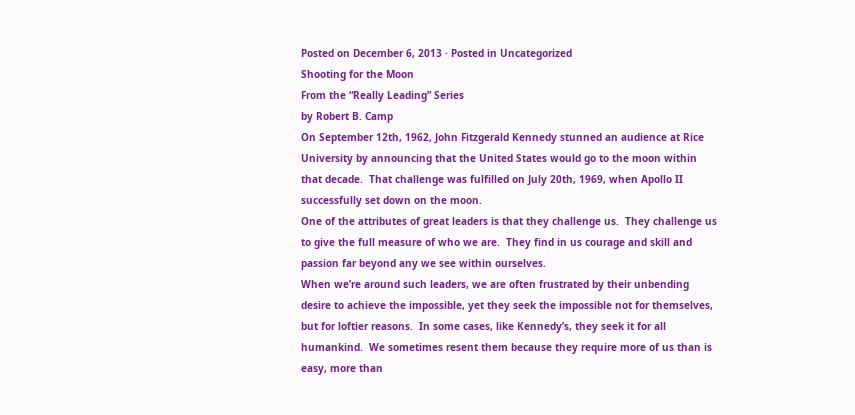Posted on December 6, 2013 · Posted in Uncategorized
Shooting for the Moon
From the “Really Leading” Series
by Robert B. Camp
On September 12th, 1962, John Fitzgerald Kennedy stunned an audience at Rice University by announcing that the United States would go to the moon within that decade.  That challenge was fulfilled on July 20th, 1969, when Apollo II successfully set down on the moon.
One of the attributes of great leaders is that they challenge us.  They challenge us to give the full measure of who we are.  They find in us courage and skill and passion far beyond any we see within ourselves.
When we’re around such leaders, we are often frustrated by their unbending desire to achieve the impossible, yet they seek the impossible not for themselves, but for loftier reasons.  In some cases, like Kennedy’s, they seek it for all humankind.  We sometimes resent them because they require more of us than is easy, more than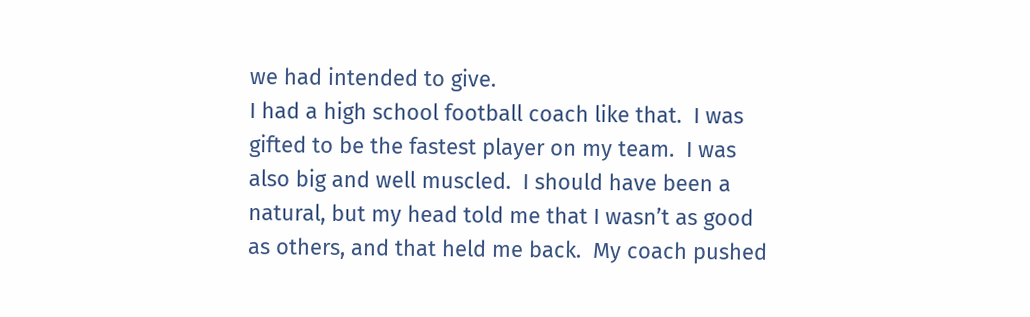we had intended to give.
I had a high school football coach like that.  I was gifted to be the fastest player on my team.  I was also big and well muscled.  I should have been a natural, but my head told me that I wasn’t as good as others, and that held me back.  My coach pushed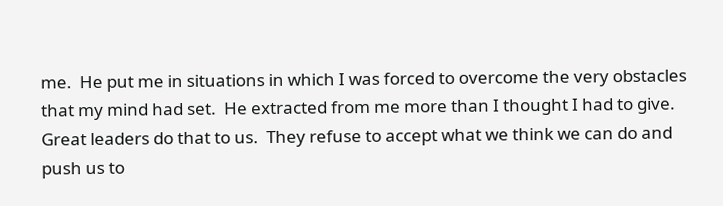me.  He put me in situations in which I was forced to overcome the very obstacles that my mind had set.  He extracted from me more than I thought I had to give.
Great leaders do that to us.  They refuse to accept what we think we can do and push us to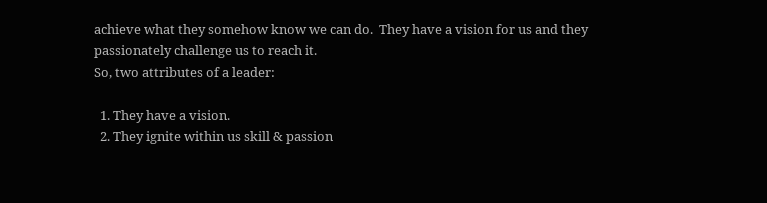achieve what they somehow know we can do.  They have a vision for us and they passionately challenge us to reach it.
So, two attributes of a leader:

  1. They have a vision.
  2. They ignite within us skill & passion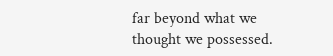far beyond what we thought we possessed.